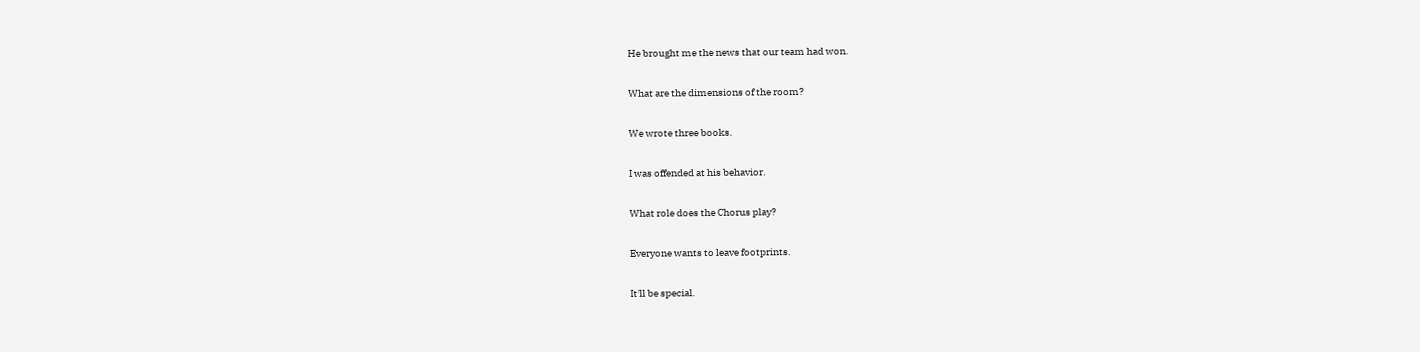He brought me the news that our team had won.

What are the dimensions of the room?

We wrote three books.

I was offended at his behavior.

What role does the Chorus play?

Everyone wants to leave footprints.

It'll be special.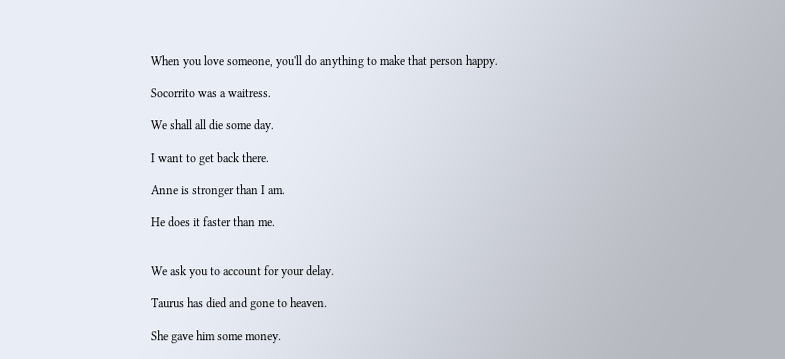When you love someone, you'll do anything to make that person happy.

Socorrito was a waitress.

We shall all die some day.

I want to get back there.

Anne is stronger than I am.

He does it faster than me.


We ask you to account for your delay.

Taurus has died and gone to heaven.

She gave him some money.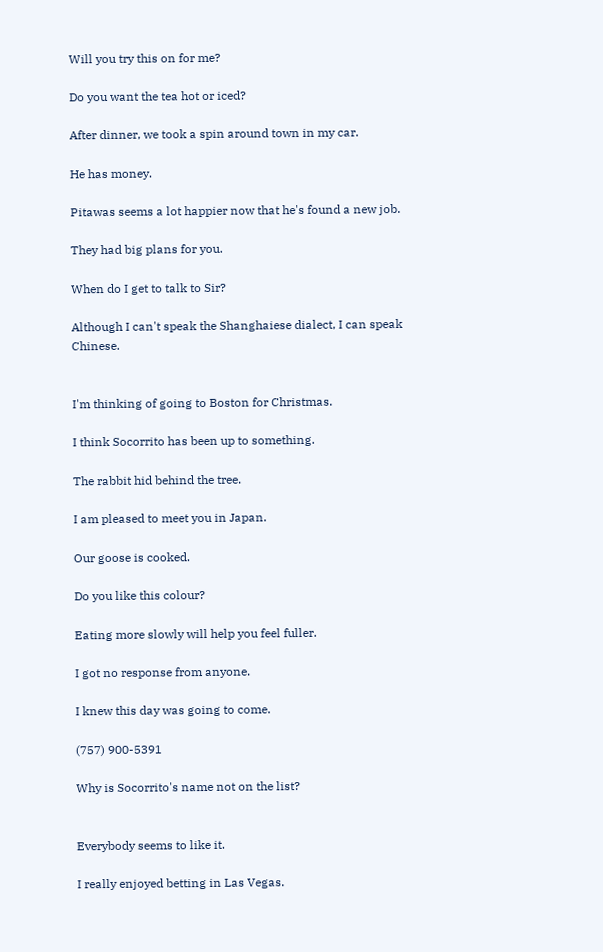Will you try this on for me?

Do you want the tea hot or iced?

After dinner, we took a spin around town in my car.

He has money.

Pitawas seems a lot happier now that he's found a new job.

They had big plans for you.

When do I get to talk to Sir?

Although I can't speak the Shanghaiese dialect, I can speak Chinese.


I'm thinking of going to Boston for Christmas.

I think Socorrito has been up to something.

The rabbit hid behind the tree.

I am pleased to meet you in Japan.

Our goose is cooked.

Do you like this colour?

Eating more slowly will help you feel fuller.

I got no response from anyone.

I knew this day was going to come.

(757) 900-5391

Why is Socorrito's name not on the list?


Everybody seems to like it.

I really enjoyed betting in Las Vegas.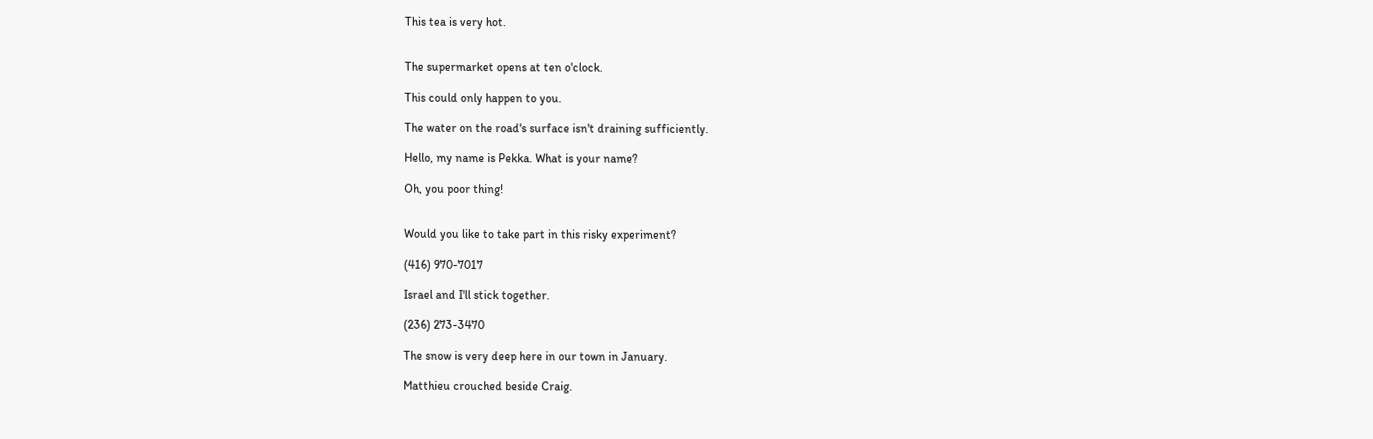This tea is very hot.


The supermarket opens at ten o'clock.

This could only happen to you.

The water on the road's surface isn't draining sufficiently.

Hello, my name is Pekka. What is your name?

Oh, you poor thing!


Would you like to take part in this risky experiment?

(416) 970-7017

Israel and I'll stick together.

(236) 273-3470

The snow is very deep here in our town in January.

Matthieu crouched beside Craig.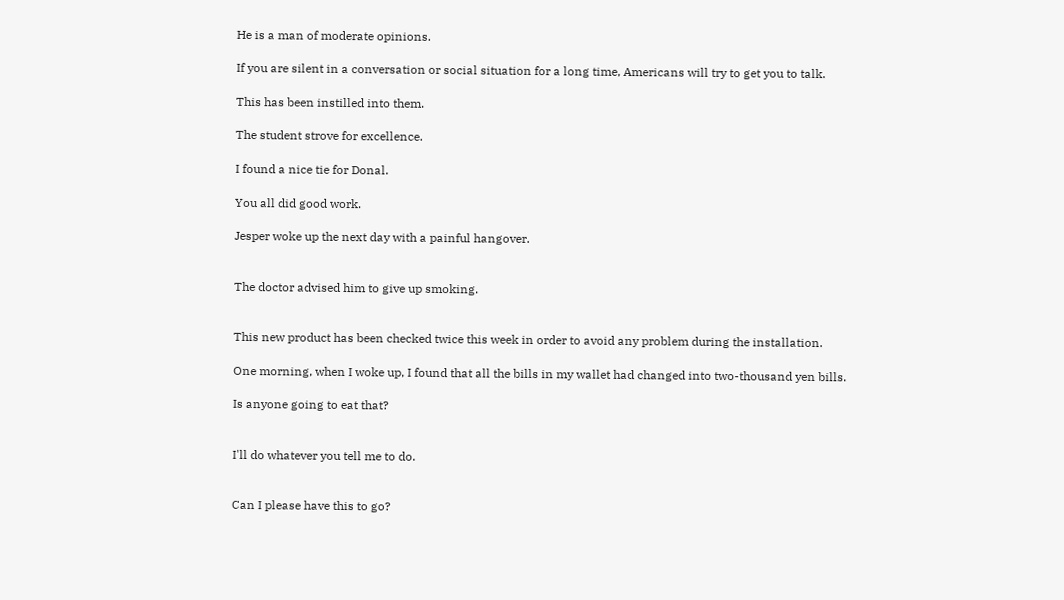He is a man of moderate opinions.

If you are silent in a conversation or social situation for a long time, Americans will try to get you to talk.

This has been instilled into them.

The student strove for excellence.

I found a nice tie for Donal.

You all did good work.

Jesper woke up the next day with a painful hangover.


The doctor advised him to give up smoking.


This new product has been checked twice this week in order to avoid any problem during the installation.

One morning, when I woke up, I found that all the bills in my wallet had changed into two-thousand yen bills.

Is anyone going to eat that?


I'll do whatever you tell me to do.


Can I please have this to go?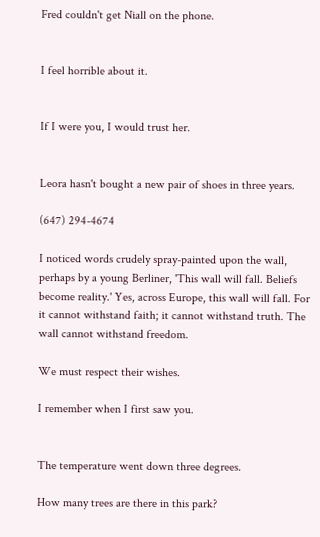Fred couldn't get Niall on the phone.


I feel horrible about it.


If I were you, I would trust her.


Leora hasn't bought a new pair of shoes in three years.

(647) 294-4674

I noticed words crudely spray-painted upon the wall, perhaps by a young Berliner, 'This wall will fall. Beliefs become reality.' Yes, across Europe, this wall will fall. For it cannot withstand faith; it cannot withstand truth. The wall cannot withstand freedom.

We must respect their wishes.

I remember when I first saw you.


The temperature went down three degrees.

How many trees are there in this park?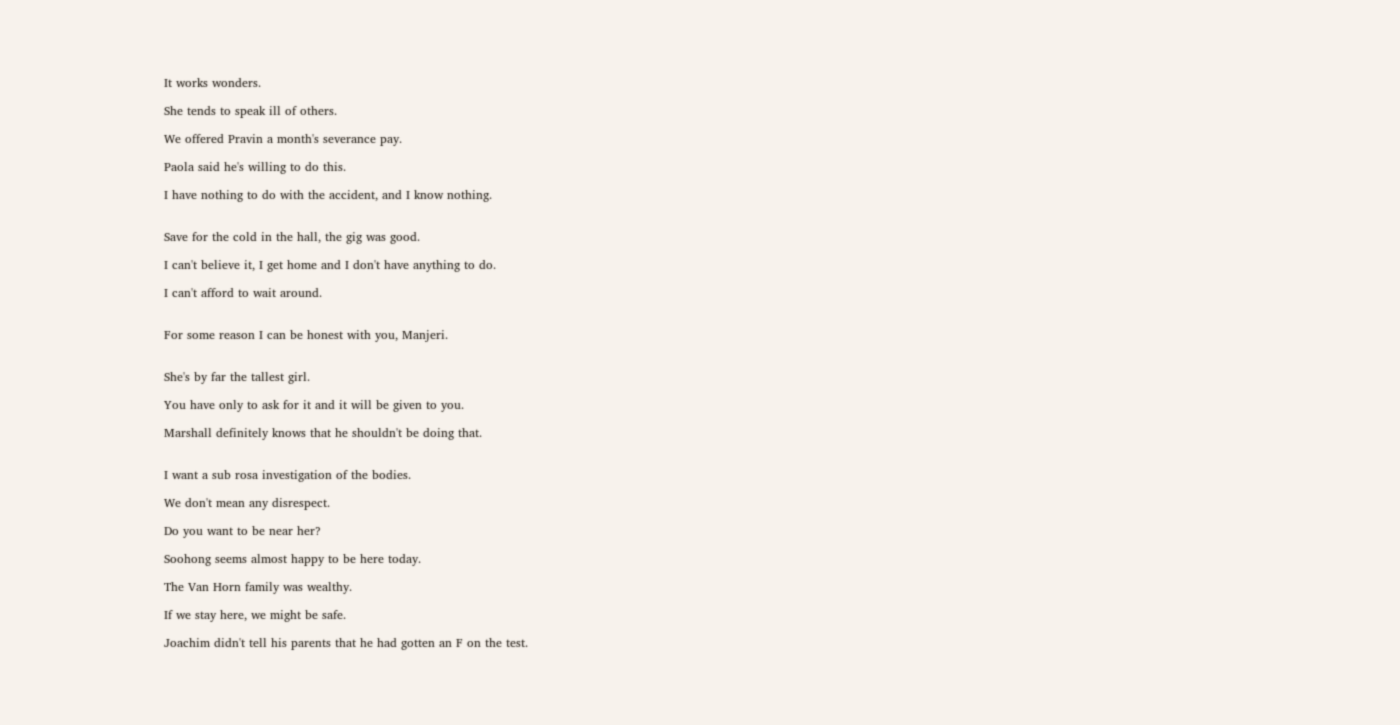It works wonders.

She tends to speak ill of others.

We offered Pravin a month's severance pay.

Paola said he's willing to do this.

I have nothing to do with the accident, and I know nothing.


Save for the cold in the hall, the gig was good.

I can't believe it, I get home and I don't have anything to do.

I can't afford to wait around.


For some reason I can be honest with you, Manjeri.


She's by far the tallest girl.

You have only to ask for it and it will be given to you.

Marshall definitely knows that he shouldn't be doing that.


I want a sub rosa investigation of the bodies.

We don't mean any disrespect.

Do you want to be near her?

Soohong seems almost happy to be here today.

The Van Horn family was wealthy.

If we stay here, we might be safe.

Joachim didn't tell his parents that he had gotten an F on the test.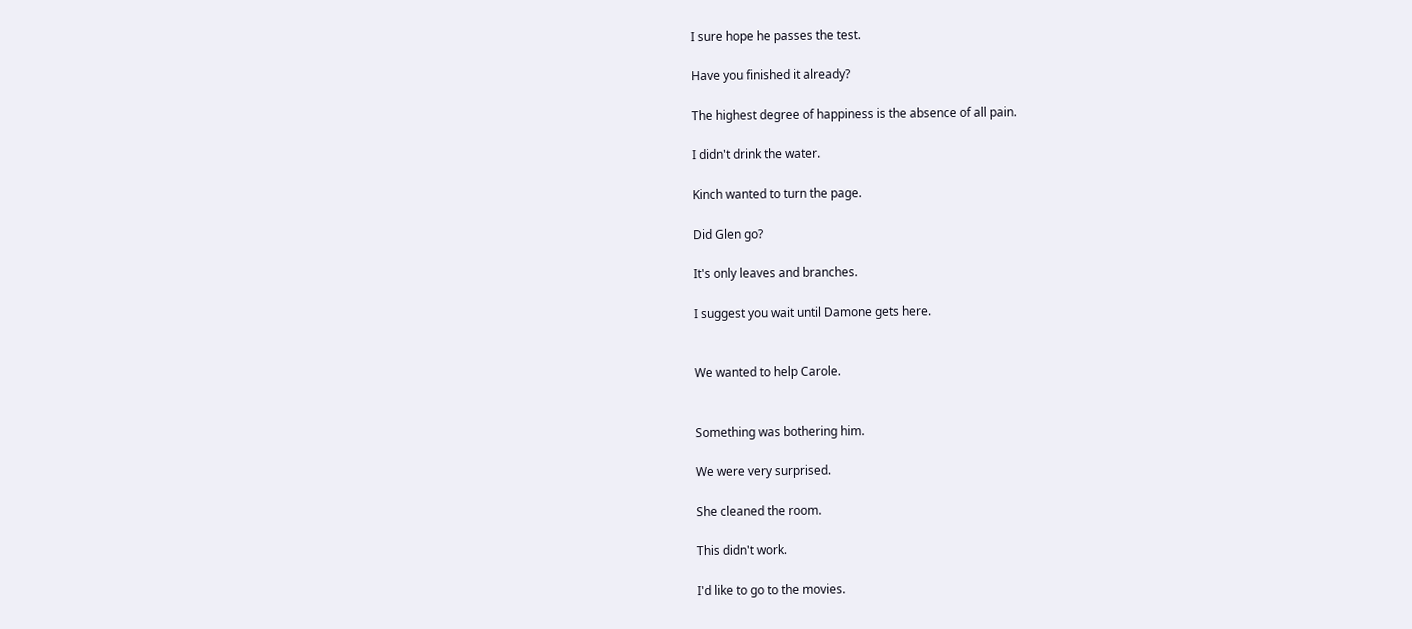I sure hope he passes the test.

Have you finished it already?

The highest degree of happiness is the absence of all pain.

I didn't drink the water.

Kinch wanted to turn the page.

Did Glen go?

It's only leaves and branches.

I suggest you wait until Damone gets here.


We wanted to help Carole.


Something was bothering him.

We were very surprised.

She cleaned the room.

This didn't work.

I'd like to go to the movies.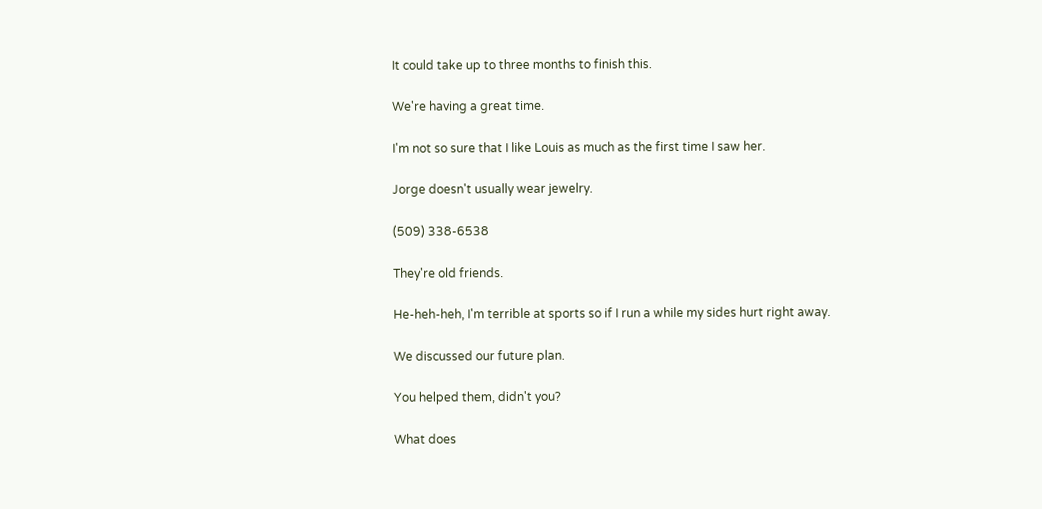It could take up to three months to finish this.

We're having a great time.

I'm not so sure that I like Louis as much as the first time I saw her.

Jorge doesn't usually wear jewelry.

(509) 338-6538

They're old friends.

He-heh-heh, I'm terrible at sports so if I run a while my sides hurt right away.

We discussed our future plan.

You helped them, didn't you?

What does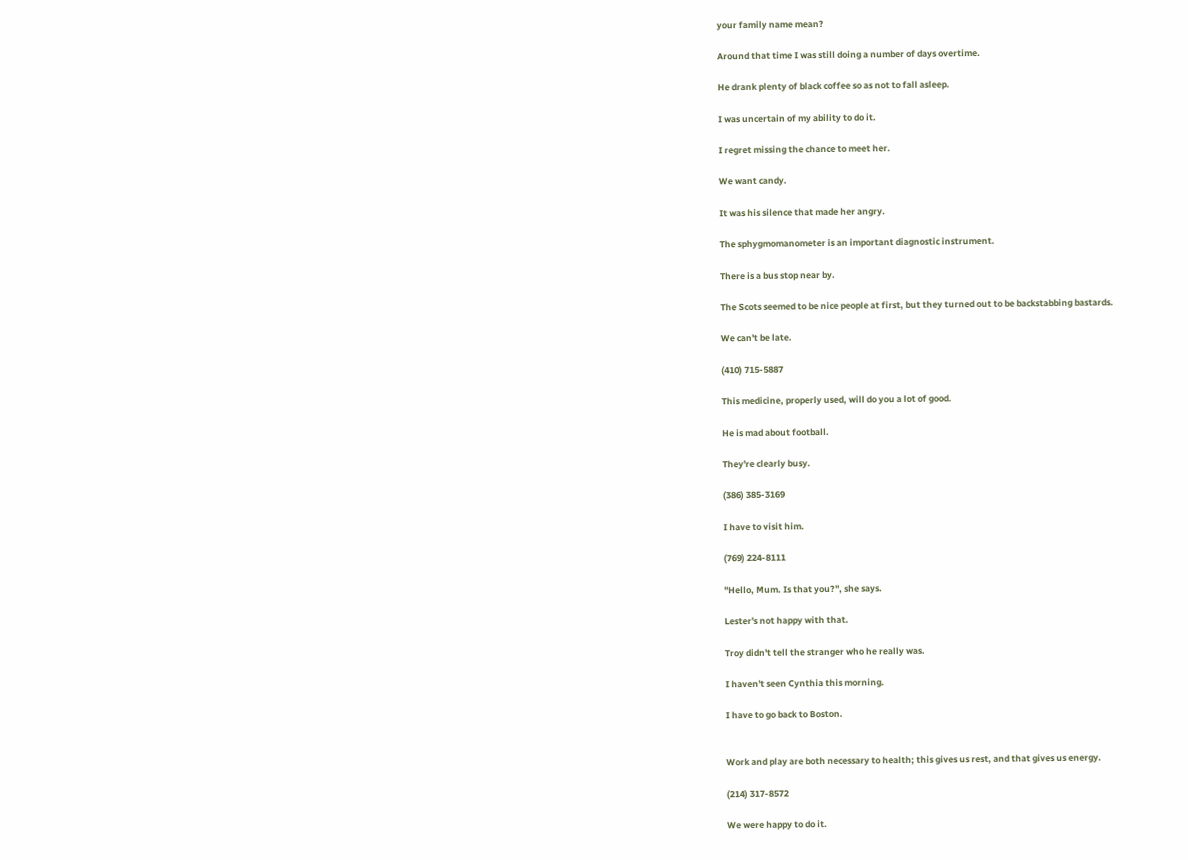your family name mean?

Around that time I was still doing a number of days overtime.

He drank plenty of black coffee so as not to fall asleep.

I was uncertain of my ability to do it.

I regret missing the chance to meet her.

We want candy.

It was his silence that made her angry.

The sphygmomanometer is an important diagnostic instrument.

There is a bus stop near by.

The Scots seemed to be nice people at first, but they turned out to be backstabbing bastards.

We can't be late.

(410) 715-5887

This medicine, properly used, will do you a lot of good.

He is mad about football.

They're clearly busy.

(386) 385-3169

I have to visit him.

(769) 224-8111

"Hello, Mum. Is that you?", she says.

Lester's not happy with that.

Troy didn't tell the stranger who he really was.

I haven't seen Cynthia this morning.

I have to go back to Boston.


Work and play are both necessary to health; this gives us rest, and that gives us energy.

(214) 317-8572

We were happy to do it.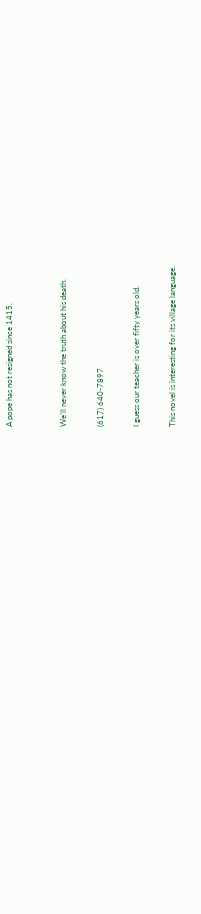A pope has not resigned since 1415.


We'll never know the truth about his death.

(617) 640-7897

I guess our teacher is over fifty years old.

This novel is interesting for its village language.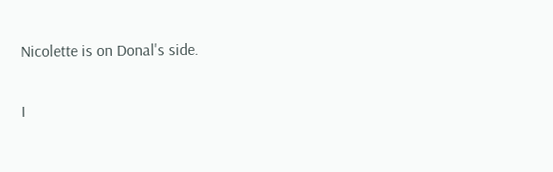Nicolette is on Donal's side.

I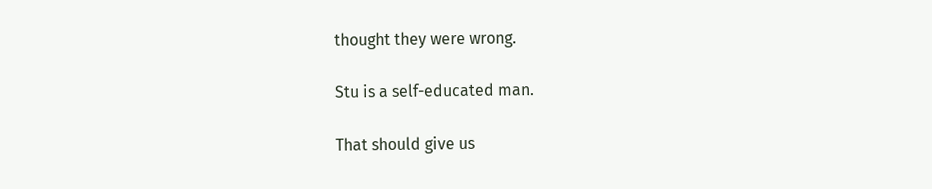thought they were wrong.

Stu is a self-educated man.

That should give us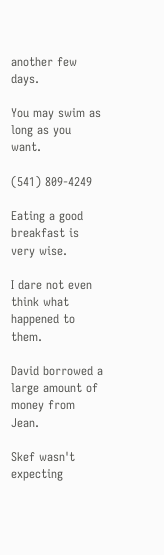another few days.

You may swim as long as you want.

(541) 809-4249

Eating a good breakfast is very wise.

I dare not even think what happened to them.

David borrowed a large amount of money from Jean.

Skef wasn't expecting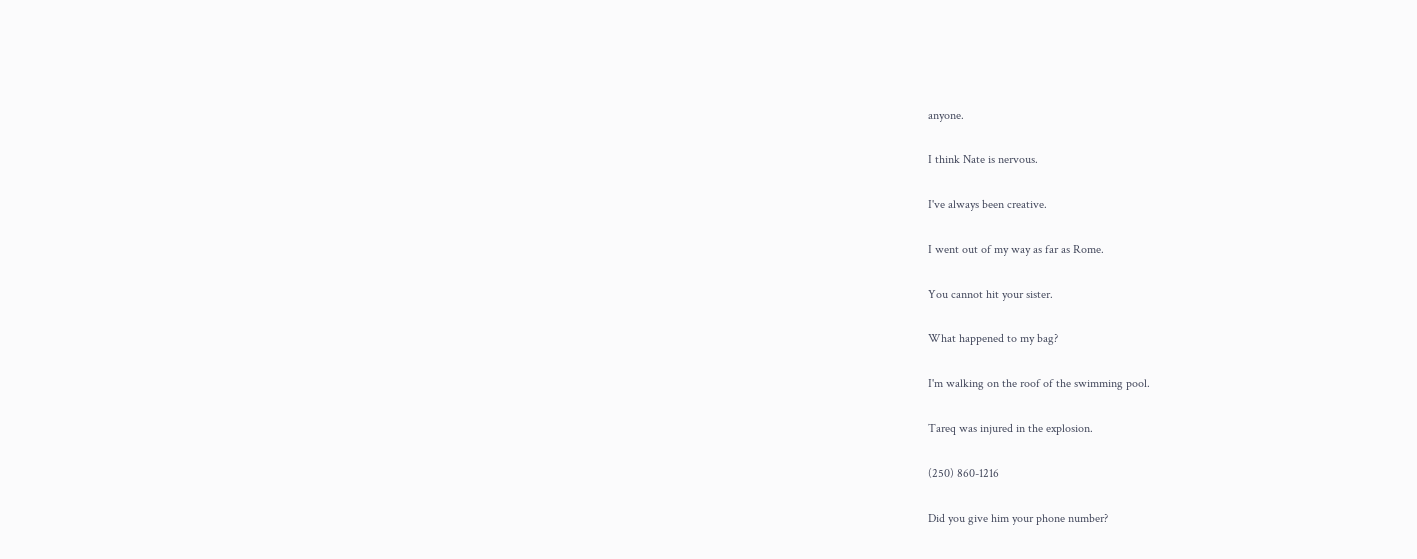anyone.

I think Nate is nervous.

I've always been creative.

I went out of my way as far as Rome.

You cannot hit your sister.

What happened to my bag?

I'm walking on the roof of the swimming pool.

Tareq was injured in the explosion.

(250) 860-1216

Did you give him your phone number?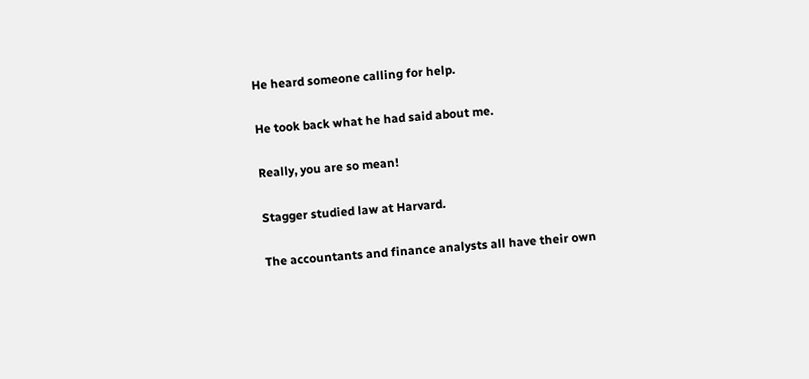He heard someone calling for help.

He took back what he had said about me.

Really, you are so mean!

Stagger studied law at Harvard.

The accountants and finance analysts all have their own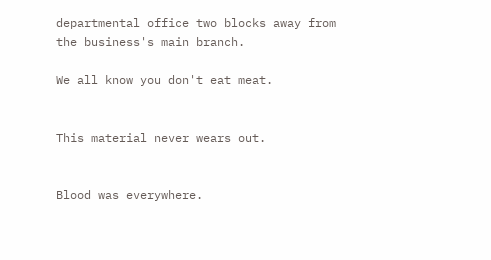departmental office two blocks away from the business's main branch.

We all know you don't eat meat.


This material never wears out.


Blood was everywhere.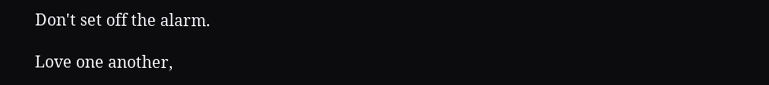Don't set off the alarm.

Love one another,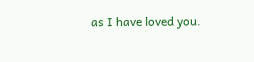as I have loved you.